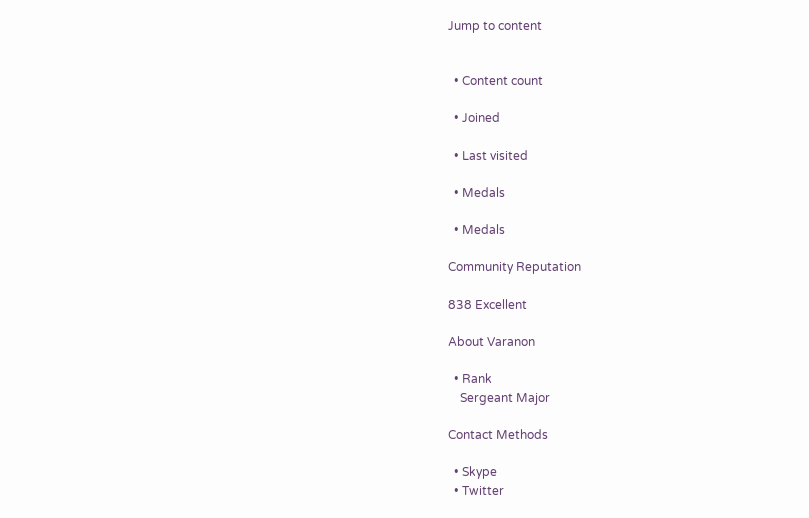Jump to content


  • Content count

  • Joined

  • Last visited

  • Medals

  • Medals

Community Reputation

838 Excellent

About Varanon

  • Rank
    Sergeant Major

Contact Methods

  • Skype
  • Twitter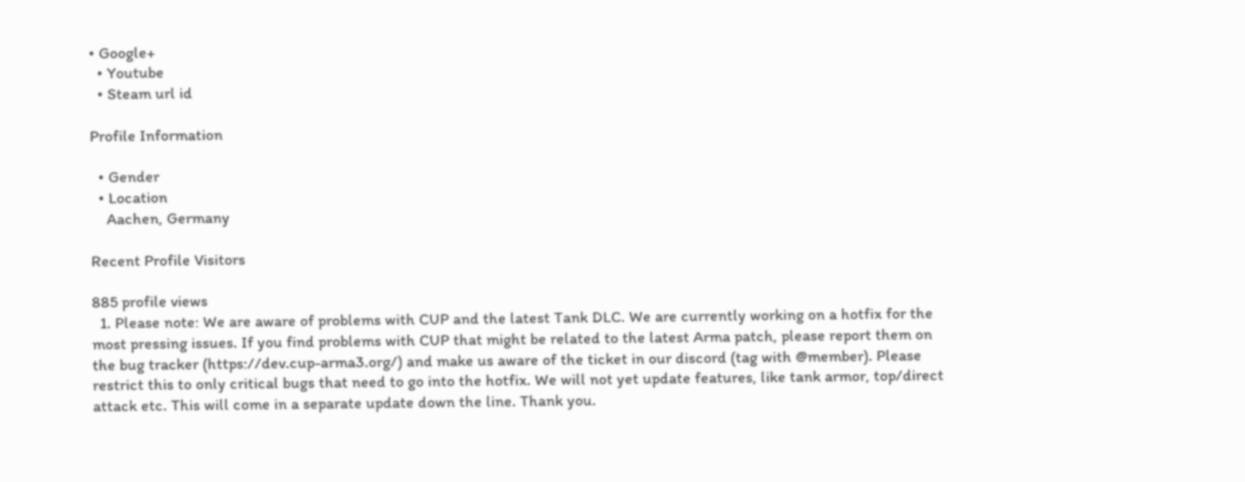• Google+
  • Youtube
  • Steam url id

Profile Information

  • Gender
  • Location
    Aachen, Germany

Recent Profile Visitors

885 profile views
  1. Please note: We are aware of problems with CUP and the latest Tank DLC. We are currently working on a hotfix for the most pressing issues. If you find problems with CUP that might be related to the latest Arma patch, please report them on the bug tracker (https://dev.cup-arma3.org/) and make us aware of the ticket in our discord (tag with @member). Please restrict this to only critical bugs that need to go into the hotfix. We will not yet update features, like tank armor, top/direct attack etc. This will come in a separate update down the line. Thank you.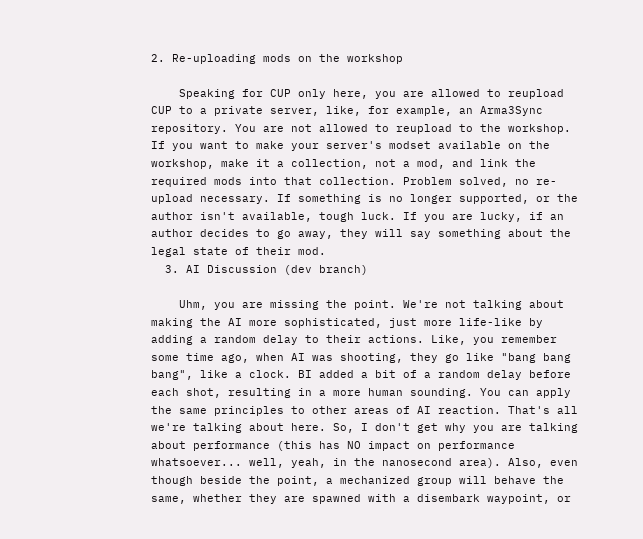2. Re-uploading mods on the workshop

    Speaking for CUP only here, you are allowed to reupload CUP to a private server, like, for example, an Arma3Sync repository. You are not allowed to reupload to the workshop. If you want to make your server's modset available on the workshop, make it a collection, not a mod, and link the required mods into that collection. Problem solved, no re-upload necessary. If something is no longer supported, or the author isn't available, tough luck. If you are lucky, if an author decides to go away, they will say something about the legal state of their mod.
  3. AI Discussion (dev branch)

    Uhm, you are missing the point. We're not talking about making the AI more sophisticated, just more life-like by adding a random delay to their actions. Like, you remember some time ago, when AI was shooting, they go like "bang bang bang", like a clock. BI added a bit of a random delay before each shot, resulting in a more human sounding. You can apply the same principles to other areas of AI reaction. That's all we're talking about here. So, I don't get why you are talking about performance (this has NO impact on performance whatsoever... well, yeah, in the nanosecond area). Also, even though beside the point, a mechanized group will behave the same, whether they are spawned with a disembark waypoint, or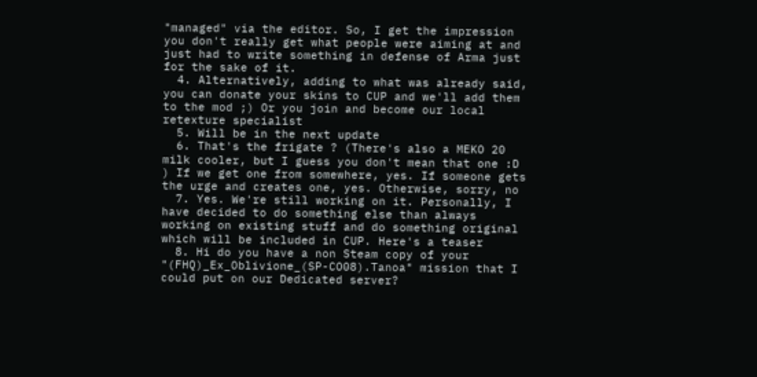"managed" via the editor. So, I get the impression you don't really get what people were aiming at and just had to write something in defense of Arma just for the sake of it.
  4. Alternatively, adding to what was already said, you can donate your skins to CUP and we'll add them to the mod ;) Or you join and become our local retexture specialist
  5. Will be in the next update
  6. That's the frigate ? (There's also a MEKO 20 milk cooler, but I guess you don't mean that one :D ) If we get one from somewhere, yes. If someone gets the urge and creates one, yes. Otherwise, sorry, no
  7. Yes. We're still working on it. Personally, I have decided to do something else than always working on existing stuff and do something original which will be included in CUP. Here's a teaser
  8. Hi do you have a non Steam copy of your "(FHQ)_Ex_Oblivione_(SP-CO08).Tanoa" mission that I could put on our Dedicated server?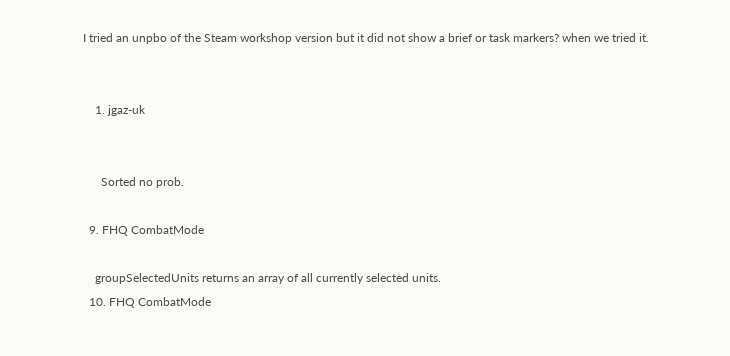I tried an unpbo of the Steam workshop version but it did not show a brief or task markers? when we tried it.


    1. jgaz-uk


      Sorted no prob.

  9. FHQ CombatMode

    groupSelectedUnits returns an array of all currently selected units.
  10. FHQ CombatMode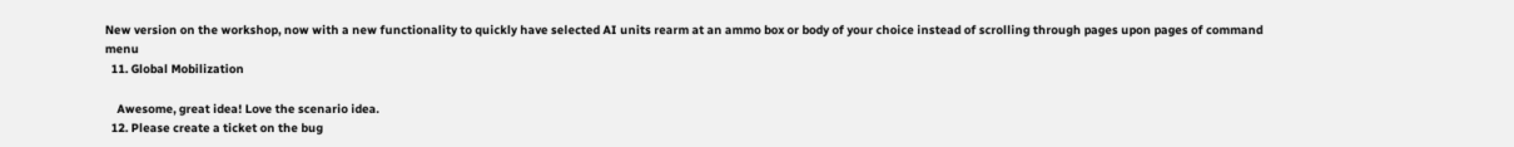New version on the workshop, now with a new functionality to quickly have selected AI units rearm at an ammo box or body of your choice instead of scrolling through pages upon pages of command menu
  11. Global Mobilization

    Awesome, great idea! Love the scenario idea.
  12. Please create a ticket on the bug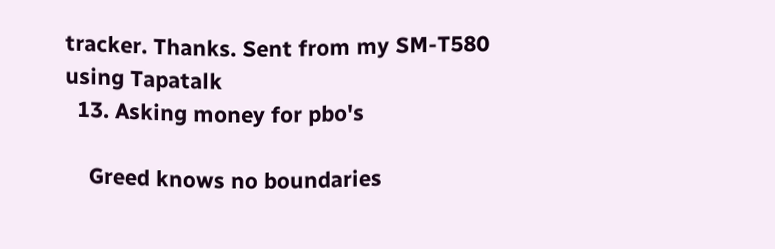tracker. Thanks. Sent from my SM-T580 using Tapatalk
  13. Asking money for pbo's

    Greed knows no boundaries